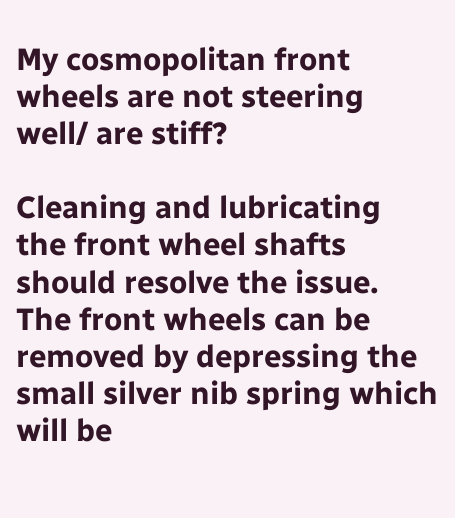My cosmopolitan front wheels are not steering well/ are stiff?

Cleaning and lubricating the front wheel shafts should resolve the issue. The front wheels can be removed by depressing the small silver nib spring which will be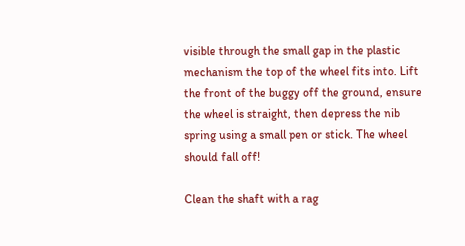visible through the small gap in the plastic mechanism the top of the wheel fits into. Lift the front of the buggy off the ground, ensure the wheel is straight, then depress the nib spring using a small pen or stick. The wheel should fall off!

Clean the shaft with a rag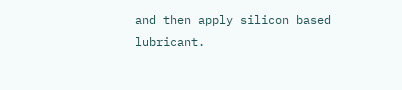and then apply silicon based lubricant.